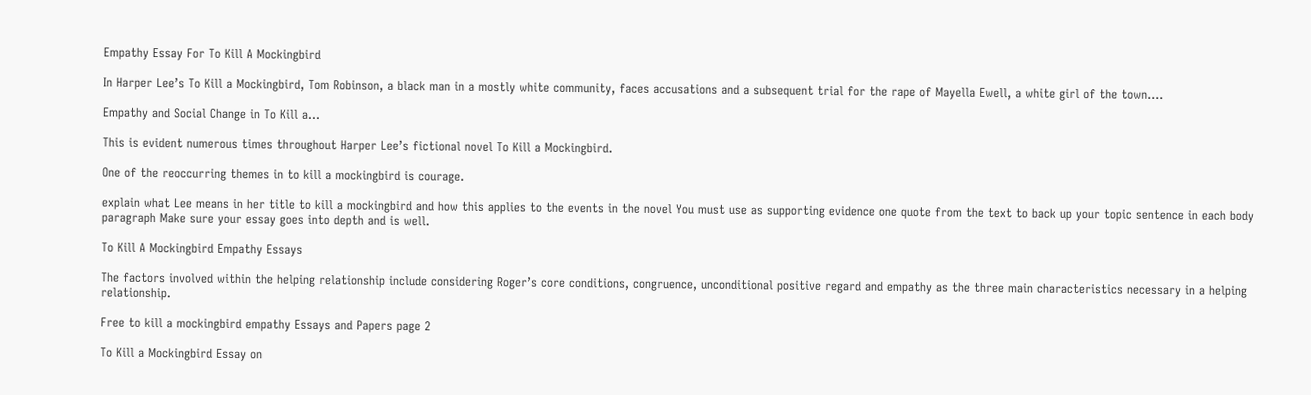Empathy Essay For To Kill A Mockingbird

In Harper Lee’s To Kill a Mockingbird, Tom Robinson, a black man in a mostly white community, faces accusations and a subsequent trial for the rape of Mayella Ewell, a white girl of the town....

Empathy and Social Change in To Kill a…

This is evident numerous times throughout Harper Lee’s fictional novel To Kill a Mockingbird.

One of the reoccurring themes in to kill a mockingbird is courage.

explain what Lee means in her title to kill a mockingbird and how this applies to the events in the novel You must use as supporting evidence one quote from the text to back up your topic sentence in each body paragraph Make sure your essay goes into depth and is well.

To Kill A Mockingbird Empathy Essays

The factors involved within the helping relationship include considering Roger’s core conditions, congruence, unconditional positive regard and empathy as the three main characteristics necessary in a helping relationship.

Free to kill a mockingbird empathy Essays and Papers page 2

To Kill a Mockingbird Essay on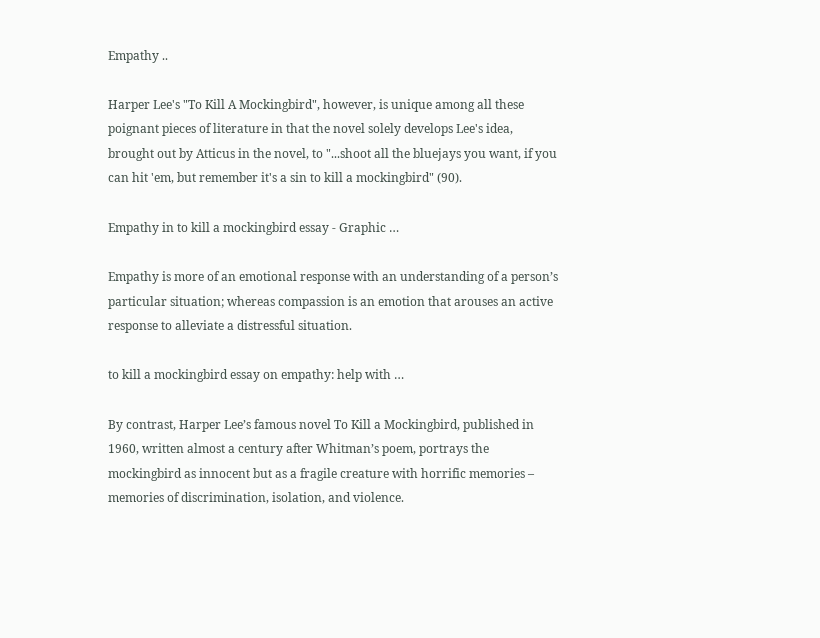Empathy ..

Harper Lee's "To Kill A Mockingbird", however, is unique among all these poignant pieces of literature in that the novel solely develops Lee's idea, brought out by Atticus in the novel, to "...shoot all the bluejays you want, if you can hit 'em, but remember it's a sin to kill a mockingbird" (90).

Empathy in to kill a mockingbird essay - Graphic …

Empathy is more of an emotional response with an understanding of a person’s particular situation; whereas compassion is an emotion that arouses an active response to alleviate a distressful situation.

to kill a mockingbird essay on empathy: help with …

By contrast, Harper Lee’s famous novel To Kill a Mockingbird, published in 1960, written almost a century after Whitman’s poem, portrays the mockingbird as innocent but as a fragile creature with horrific memories – memories of discrimination, isolation, and violence.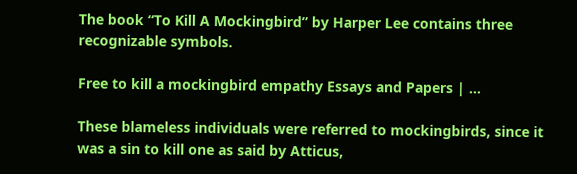The book “To Kill A Mockingbird” by Harper Lee contains three recognizable symbols.

Free to kill a mockingbird empathy Essays and Papers | …

These blameless individuals were referred to mockingbirds, since it was a sin to kill one as said by Atticus,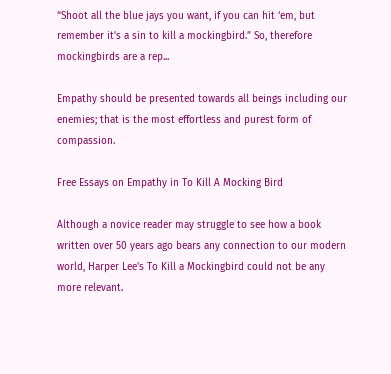“Shoot all the blue jays you want, if you can hit ‘em, but remember it’s a sin to kill a mockingbird.” So, therefore mockingbirds are a rep...

Empathy should be presented towards all beings including our enemies; that is the most effortless and purest form of compassion.

Free Essays on Empathy in To Kill A Mocking Bird

Although a novice reader may struggle to see how a book written over 50 years ago bears any connection to our modern world, Harper Lee's To Kill a Mockingbird could not be any more relevant.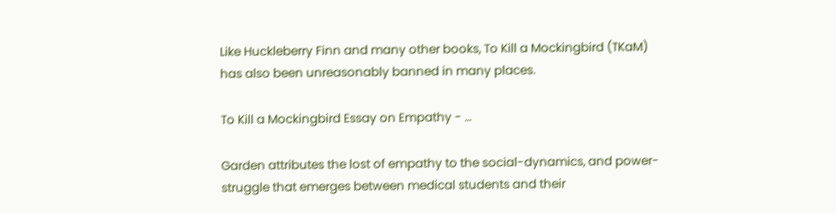Like Huckleberry Finn and many other books, To Kill a Mockingbird (TKaM) has also been unreasonably banned in many places.

To Kill a Mockingbird Essay on Empathy - …

Garden attributes the lost of empathy to the social-dynamics, and power-struggle that emerges between medical students and their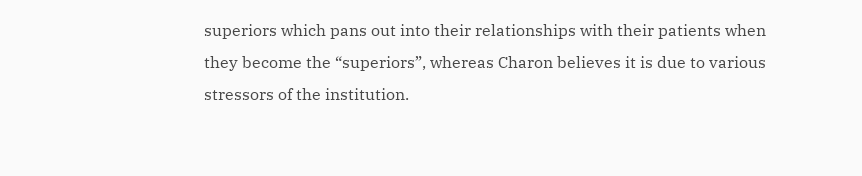superiors which pans out into their relationships with their patients when they become the “superiors”, whereas Charon believes it is due to various stressors of the institution.